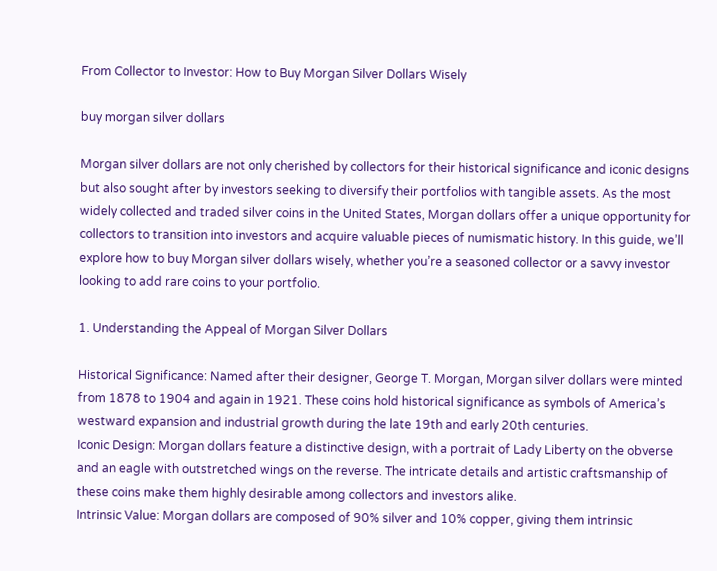From Collector to Investor: How to Buy Morgan Silver Dollars Wisely

buy morgan silver dollars

Morgan silver dollars are not only cherished by collectors for their historical significance and iconic designs but also sought after by investors seeking to diversify their portfolios with tangible assets. As the most widely collected and traded silver coins in the United States, Morgan dollars offer a unique opportunity for collectors to transition into investors and acquire valuable pieces of numismatic history. In this guide, we’ll explore how to buy Morgan silver dollars wisely, whether you’re a seasoned collector or a savvy investor looking to add rare coins to your portfolio.

1. Understanding the Appeal of Morgan Silver Dollars

Historical Significance: Named after their designer, George T. Morgan, Morgan silver dollars were minted from 1878 to 1904 and again in 1921. These coins hold historical significance as symbols of America’s westward expansion and industrial growth during the late 19th and early 20th centuries.
Iconic Design: Morgan dollars feature a distinctive design, with a portrait of Lady Liberty on the obverse and an eagle with outstretched wings on the reverse. The intricate details and artistic craftsmanship of these coins make them highly desirable among collectors and investors alike.
Intrinsic Value: Morgan dollars are composed of 90% silver and 10% copper, giving them intrinsic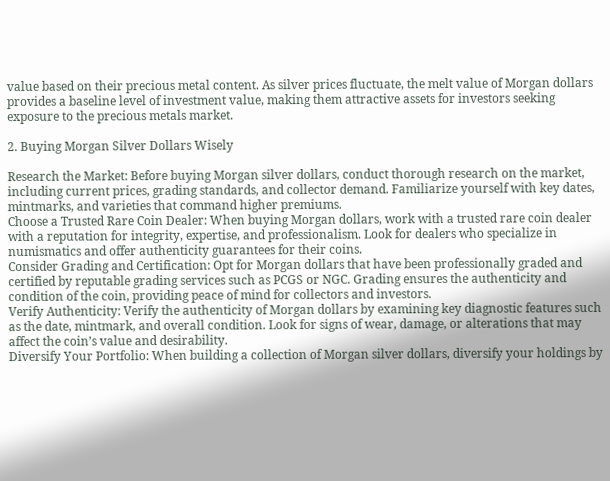value based on their precious metal content. As silver prices fluctuate, the melt value of Morgan dollars provides a baseline level of investment value, making them attractive assets for investors seeking exposure to the precious metals market.

2. Buying Morgan Silver Dollars Wisely

Research the Market: Before buying Morgan silver dollars, conduct thorough research on the market, including current prices, grading standards, and collector demand. Familiarize yourself with key dates, mintmarks, and varieties that command higher premiums.
Choose a Trusted Rare Coin Dealer: When buying Morgan dollars, work with a trusted rare coin dealer with a reputation for integrity, expertise, and professionalism. Look for dealers who specialize in numismatics and offer authenticity guarantees for their coins.
Consider Grading and Certification: Opt for Morgan dollars that have been professionally graded and certified by reputable grading services such as PCGS or NGC. Grading ensures the authenticity and condition of the coin, providing peace of mind for collectors and investors.
Verify Authenticity: Verify the authenticity of Morgan dollars by examining key diagnostic features such as the date, mintmark, and overall condition. Look for signs of wear, damage, or alterations that may affect the coin’s value and desirability.
Diversify Your Portfolio: When building a collection of Morgan silver dollars, diversify your holdings by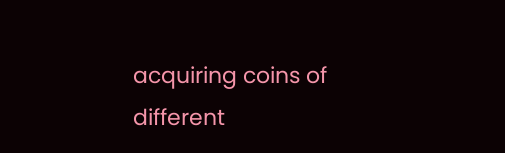acquiring coins of different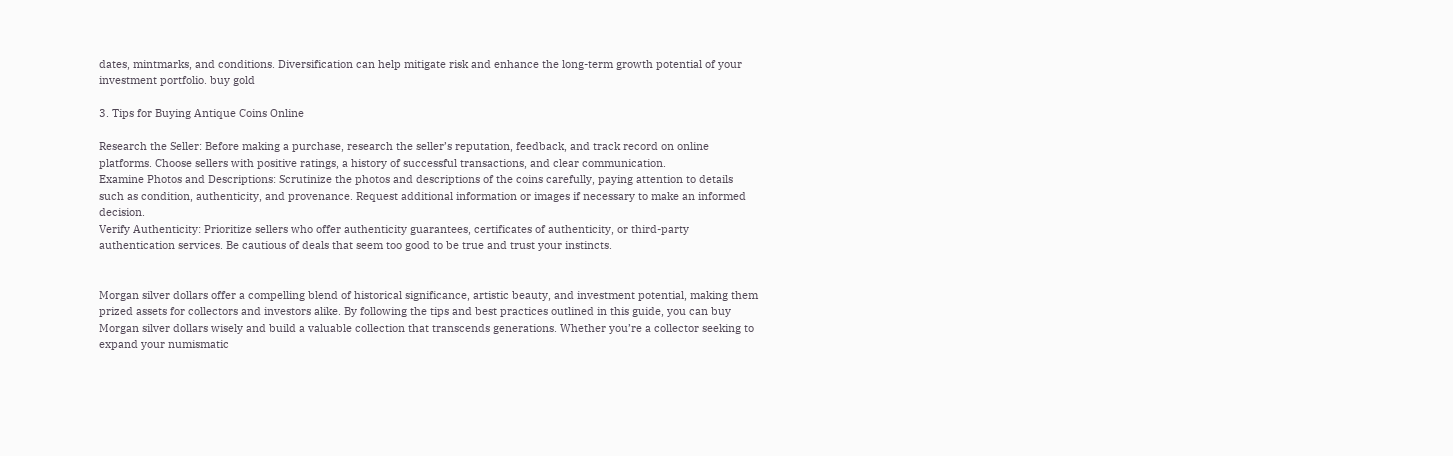dates, mintmarks, and conditions. Diversification can help mitigate risk and enhance the long-term growth potential of your investment portfolio. buy gold

3. Tips for Buying Antique Coins Online

Research the Seller: Before making a purchase, research the seller’s reputation, feedback, and track record on online platforms. Choose sellers with positive ratings, a history of successful transactions, and clear communication.
Examine Photos and Descriptions: Scrutinize the photos and descriptions of the coins carefully, paying attention to details such as condition, authenticity, and provenance. Request additional information or images if necessary to make an informed decision.
Verify Authenticity: Prioritize sellers who offer authenticity guarantees, certificates of authenticity, or third-party authentication services. Be cautious of deals that seem too good to be true and trust your instincts.


Morgan silver dollars offer a compelling blend of historical significance, artistic beauty, and investment potential, making them prized assets for collectors and investors alike. By following the tips and best practices outlined in this guide, you can buy Morgan silver dollars wisely and build a valuable collection that transcends generations. Whether you’re a collector seeking to expand your numismatic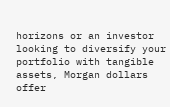horizons or an investor looking to diversify your portfolio with tangible assets, Morgan dollars offer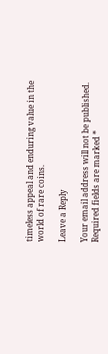timeless appeal and enduring value in the world of rare coins.

Leave a Reply

Your email address will not be published. Required fields are marked *